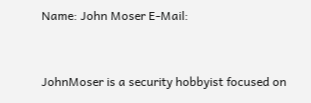Name: John Moser E-Mail:


JohnMoser is a security hobbyist focused on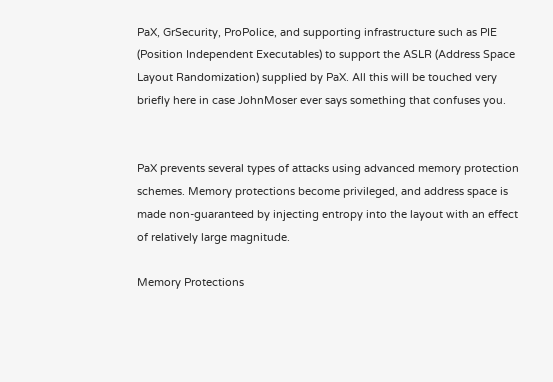PaX, GrSecurity, ProPolice, and supporting infrastructure such as PIE (Position Independent Executables) to support the ASLR (Address Space Layout Randomization) supplied by PaX. All this will be touched very briefly here in case JohnMoser ever says something that confuses you.


PaX prevents several types of attacks using advanced memory protection schemes. Memory protections become privileged, and address space is made non-guaranteed by injecting entropy into the layout with an effect of relatively large magnitude.

Memory Protections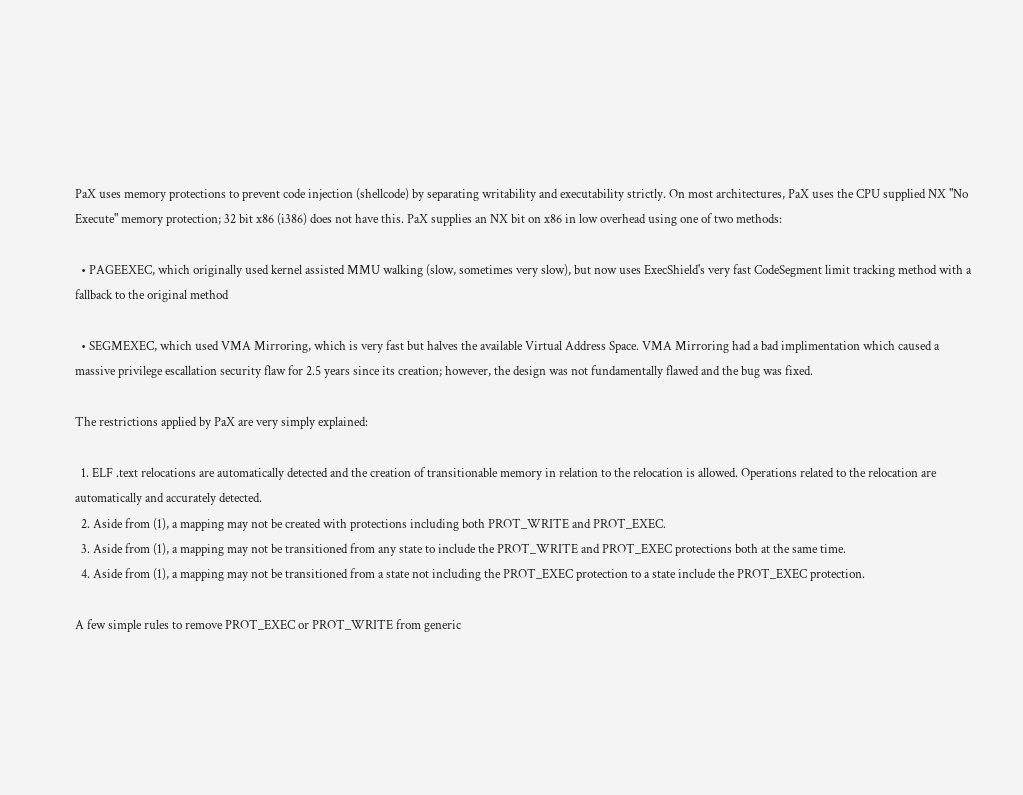PaX uses memory protections to prevent code injection (shellcode) by separating writability and executability strictly. On most architectures, PaX uses the CPU supplied NX "No Execute" memory protection; 32 bit x86 (i386) does not have this. PaX supplies an NX bit on x86 in low overhead using one of two methods:

  • PAGEEXEC, which originally used kernel assisted MMU walking (slow, sometimes very slow), but now uses ExecShield's very fast CodeSegment limit tracking method with a fallback to the original method

  • SEGMEXEC, which used VMA Mirroring, which is very fast but halves the available Virtual Address Space. VMA Mirroring had a bad implimentation which caused a massive privilege escallation security flaw for 2.5 years since its creation; however, the design was not fundamentally flawed and the bug was fixed.

The restrictions applied by PaX are very simply explained:

  1. ELF .text relocations are automatically detected and the creation of transitionable memory in relation to the relocation is allowed. Operations related to the relocation are automatically and accurately detected.
  2. Aside from (1), a mapping may not be created with protections including both PROT_WRITE and PROT_EXEC.
  3. Aside from (1), a mapping may not be transitioned from any state to include the PROT_WRITE and PROT_EXEC protections both at the same time.
  4. Aside from (1), a mapping may not be transitioned from a state not including the PROT_EXEC protection to a state include the PROT_EXEC protection.

A few simple rules to remove PROT_EXEC or PROT_WRITE from generic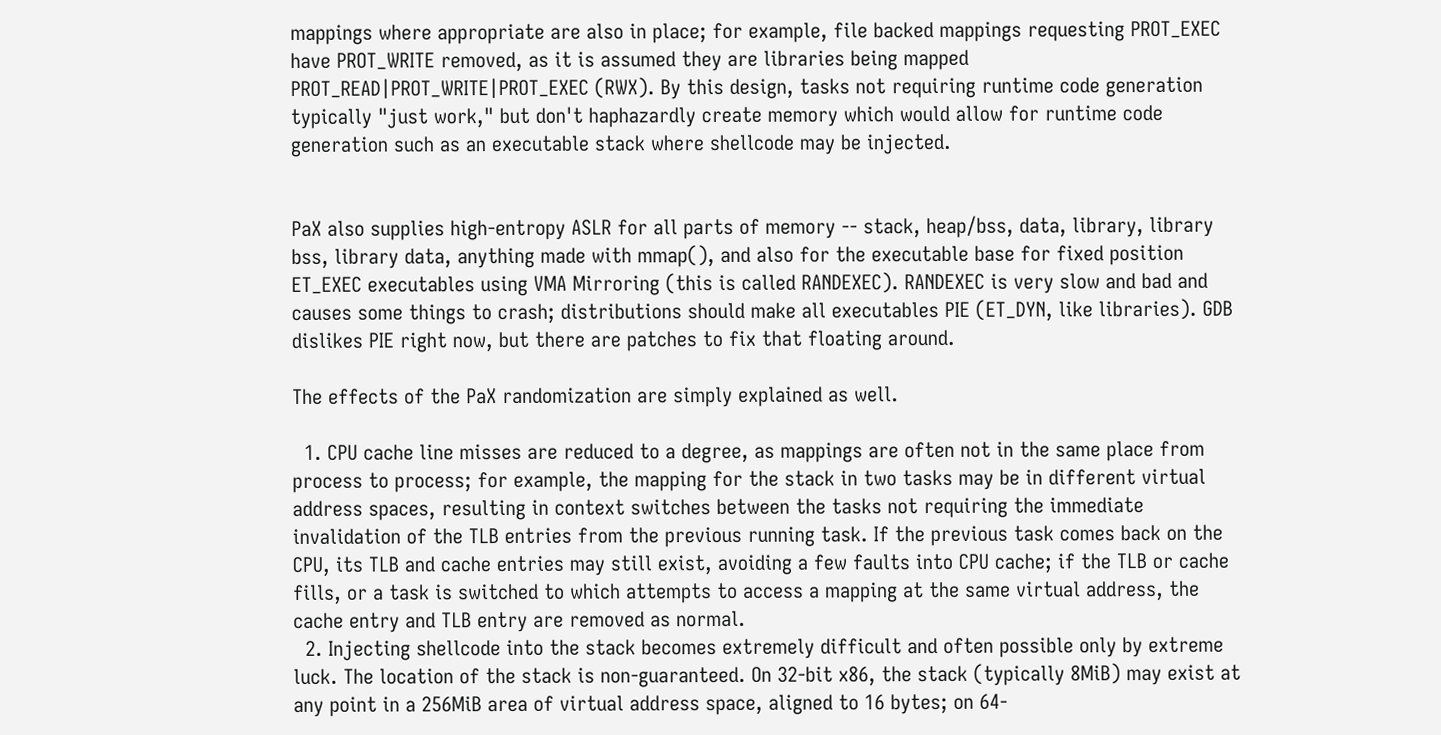mappings where appropriate are also in place; for example, file backed mappings requesting PROT_EXEC have PROT_WRITE removed, as it is assumed they are libraries being mapped PROT_READ|PROT_WRITE|PROT_EXEC (RWX). By this design, tasks not requiring runtime code generation typically "just work," but don't haphazardly create memory which would allow for runtime code generation such as an executable stack where shellcode may be injected.


PaX also supplies high-entropy ASLR for all parts of memory -- stack, heap/bss, data, library, library bss, library data, anything made with mmap(), and also for the executable base for fixed position ET_EXEC executables using VMA Mirroring (this is called RANDEXEC). RANDEXEC is very slow and bad and causes some things to crash; distributions should make all executables PIE (ET_DYN, like libraries). GDB dislikes PIE right now, but there are patches to fix that floating around.

The effects of the PaX randomization are simply explained as well.

  1. CPU cache line misses are reduced to a degree, as mappings are often not in the same place from process to process; for example, the mapping for the stack in two tasks may be in different virtual address spaces, resulting in context switches between the tasks not requiring the immediate invalidation of the TLB entries from the previous running task. If the previous task comes back on the CPU, its TLB and cache entries may still exist, avoiding a few faults into CPU cache; if the TLB or cache fills, or a task is switched to which attempts to access a mapping at the same virtual address, the cache entry and TLB entry are removed as normal.
  2. Injecting shellcode into the stack becomes extremely difficult and often possible only by extreme luck. The location of the stack is non-guaranteed. On 32-bit x86, the stack (typically 8MiB) may exist at any point in a 256MiB area of virtual address space, aligned to 16 bytes; on 64-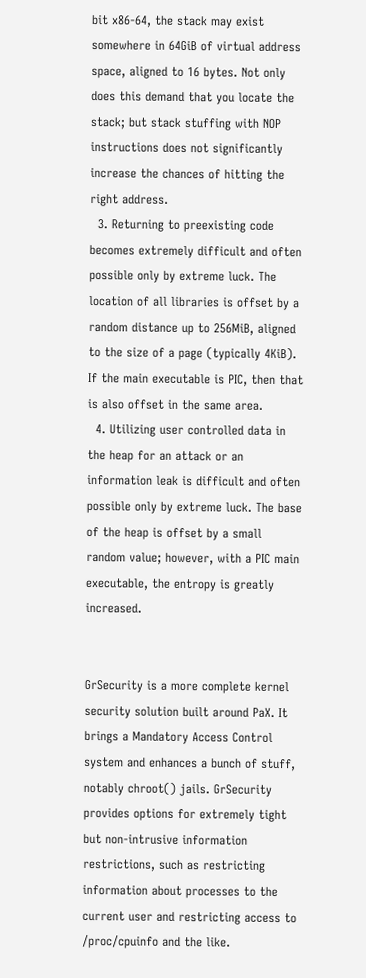bit x86-64, the stack may exist somewhere in 64GiB of virtual address space, aligned to 16 bytes. Not only does this demand that you locate the stack; but stack stuffing with NOP instructions does not significantly increase the chances of hitting the right address.
  3. Returning to preexisting code becomes extremely difficult and often possible only by extreme luck. The location of all libraries is offset by a random distance up to 256MiB, aligned to the size of a page (typically 4KiB). If the main executable is PIC, then that is also offset in the same area.
  4. Utilizing user controlled data in the heap for an attack or an information leak is difficult and often possible only by extreme luck. The base of the heap is offset by a small random value; however, with a PIC main executable, the entropy is greatly increased.


GrSecurity is a more complete kernel security solution built around PaX. It brings a Mandatory Access Control system and enhances a bunch of stuff, notably chroot() jails. GrSecurity provides options for extremely tight but non-intrusive information restrictions, such as restricting information about processes to the current user and restricting access to /proc/cpuinfo and the like.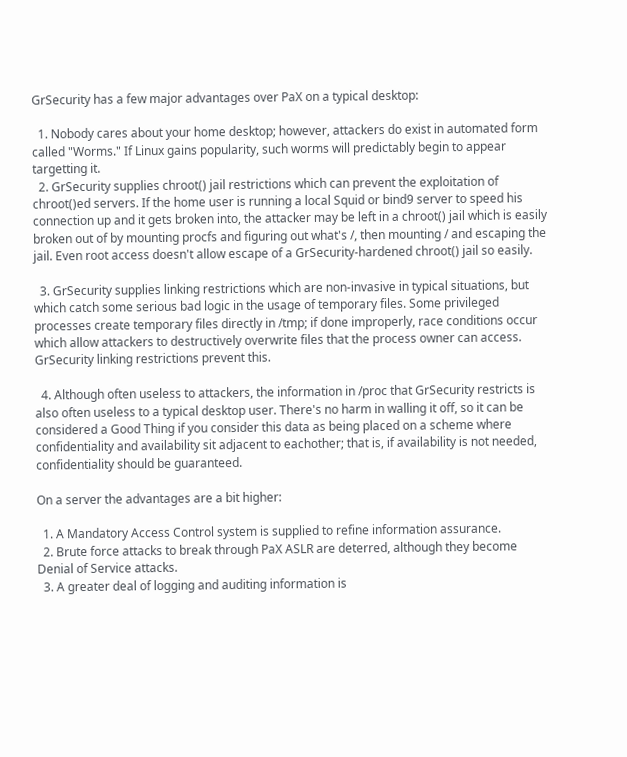GrSecurity has a few major advantages over PaX on a typical desktop:

  1. Nobody cares about your home desktop; however, attackers do exist in automated form called "Worms." If Linux gains popularity, such worms will predictably begin to appear targetting it.
  2. GrSecurity supplies chroot() jail restrictions which can prevent the exploitation of chroot()ed servers. If the home user is running a local Squid or bind9 server to speed his connection up and it gets broken into, the attacker may be left in a chroot() jail which is easily broken out of by mounting procfs and figuring out what's /, then mounting / and escaping the jail. Even root access doesn't allow escape of a GrSecurity-hardened chroot() jail so easily.

  3. GrSecurity supplies linking restrictions which are non-invasive in typical situations, but which catch some serious bad logic in the usage of temporary files. Some privileged processes create temporary files directly in /tmp; if done improperly, race conditions occur which allow attackers to destructively overwrite files that the process owner can access. GrSecurity linking restrictions prevent this.

  4. Although often useless to attackers, the information in /proc that GrSecurity restricts is also often useless to a typical desktop user. There's no harm in walling it off, so it can be considered a Good Thing if you consider this data as being placed on a scheme where confidentiality and availability sit adjacent to eachother; that is, if availability is not needed, confidentiality should be guaranteed.

On a server the advantages are a bit higher:

  1. A Mandatory Access Control system is supplied to refine information assurance.
  2. Brute force attacks to break through PaX ASLR are deterred, although they become Denial of Service attacks.
  3. A greater deal of logging and auditing information is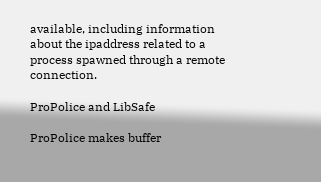available, including information about the ipaddress related to a process spawned through a remote connection.

ProPolice and LibSafe

ProPolice makes buffer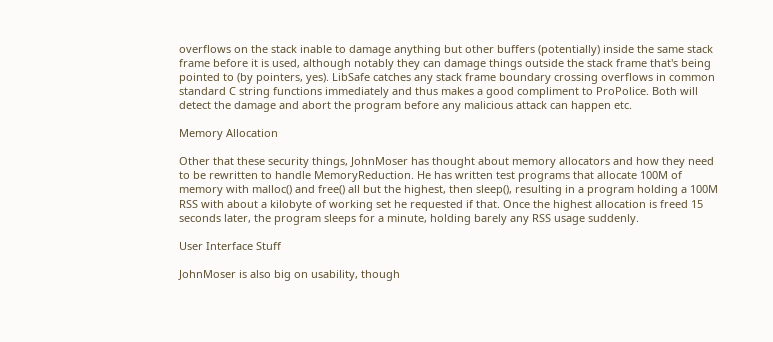overflows on the stack inable to damage anything but other buffers (potentially) inside the same stack frame before it is used, although notably they can damage things outside the stack frame that's being pointed to (by pointers, yes). LibSafe catches any stack frame boundary crossing overflows in common standard C string functions immediately and thus makes a good compliment to ProPolice. Both will detect the damage and abort the program before any malicious attack can happen etc.

Memory Allocation

Other that these security things, JohnMoser has thought about memory allocators and how they need to be rewritten to handle MemoryReduction. He has written test programs that allocate 100M of memory with malloc() and free() all but the highest, then sleep(), resulting in a program holding a 100M RSS with about a kilobyte of working set he requested if that. Once the highest allocation is freed 15 seconds later, the program sleeps for a minute, holding barely any RSS usage suddenly.

User Interface Stuff

JohnMoser is also big on usability, though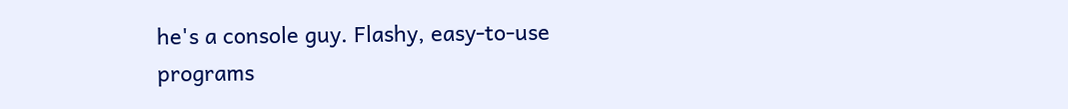he's a console guy. Flashy, easy-to-use programs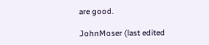are good.

JohnMoser (last edited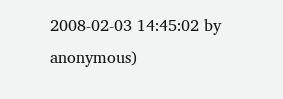2008-02-03 14:45:02 by anonymous)